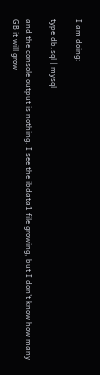I am doing:

type db.sql | mysql

and the console output is nothing. I see the ibdata1 file growing, but I don't know how many GB it will grow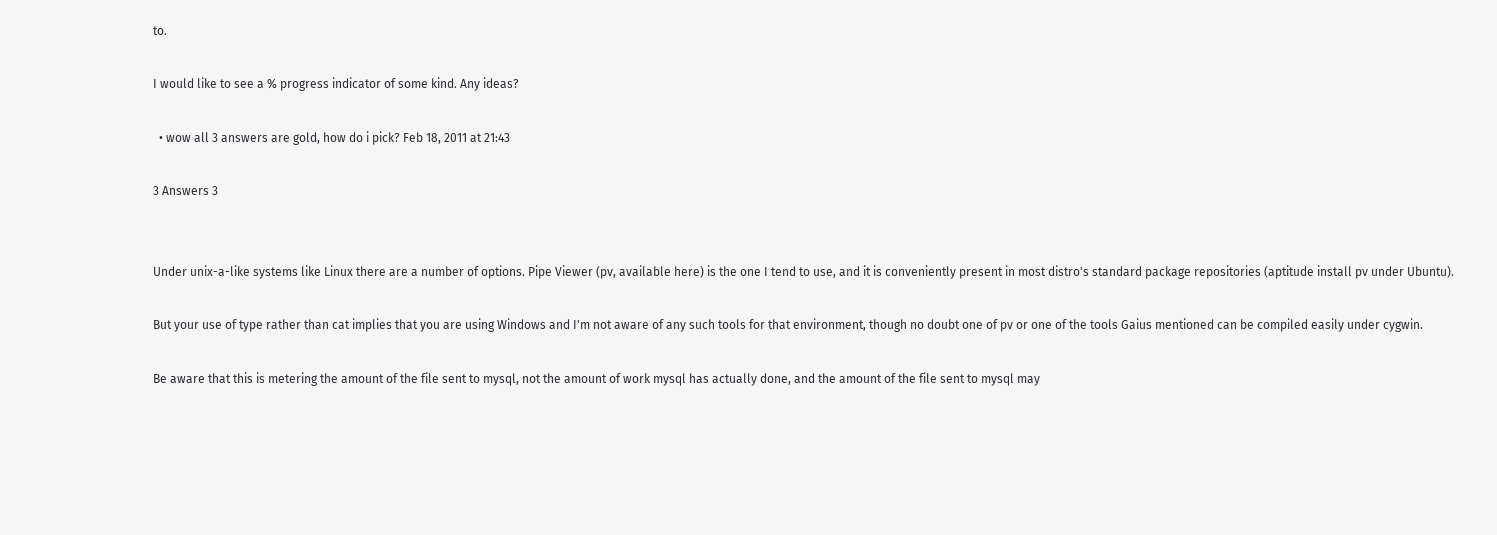to.

I would like to see a % progress indicator of some kind. Any ideas?

  • wow all 3 answers are gold, how do i pick? Feb 18, 2011 at 21:43

3 Answers 3


Under unix-a-like systems like Linux there are a number of options. Pipe Viewer (pv, available here) is the one I tend to use, and it is conveniently present in most distro's standard package repositories (aptitude install pv under Ubuntu).

But your use of type rather than cat implies that you are using Windows and I'm not aware of any such tools for that environment, though no doubt one of pv or one of the tools Gaius mentioned can be compiled easily under cygwin.

Be aware that this is metering the amount of the file sent to mysql, not the amount of work mysql has actually done, and the amount of the file sent to mysql may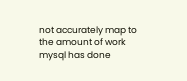not accurately map to the amount of work mysql has done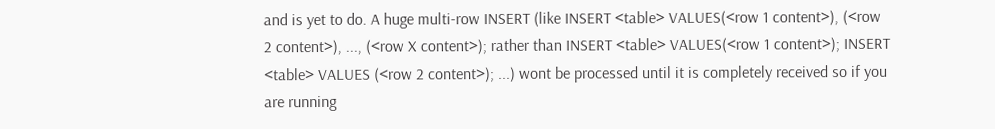and is yet to do. A huge multi-row INSERT (like INSERT <table> VALUES(<row 1 content>), (<row 2 content>), ..., (<row X content>); rather than INSERT <table> VALUES(<row 1 content>); INSERT <table> VALUES (<row 2 content>); ...) wont be processed until it is completely received so if you are running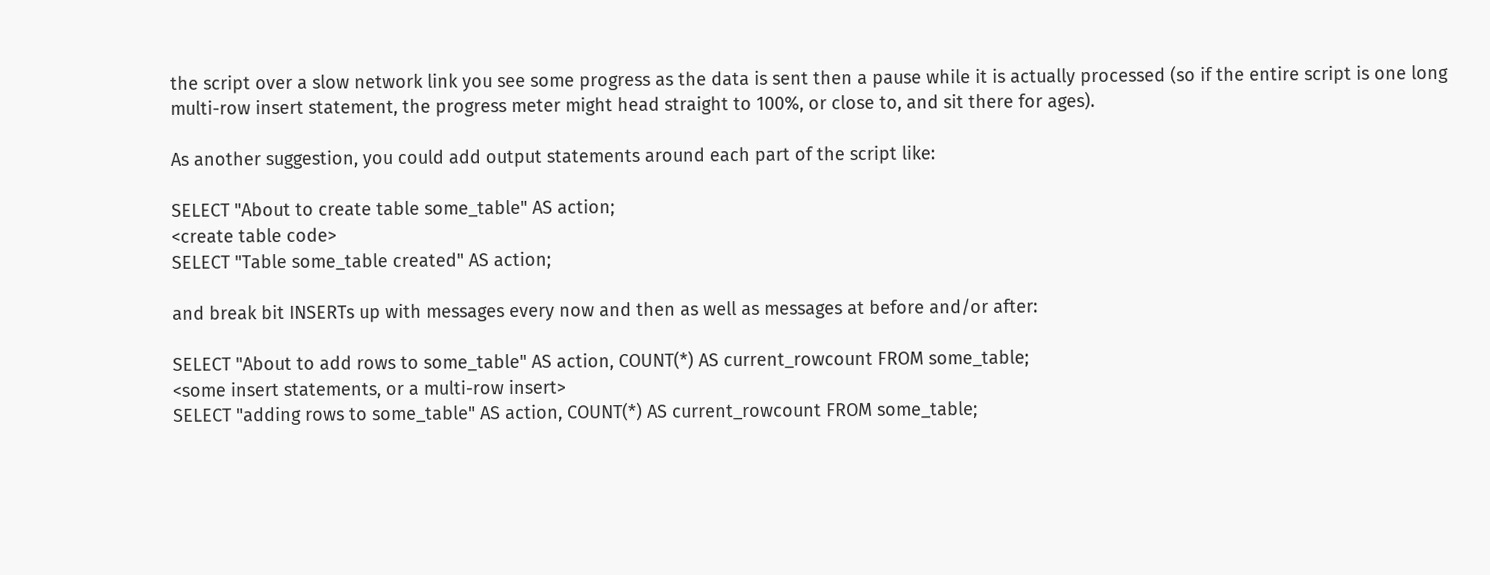the script over a slow network link you see some progress as the data is sent then a pause while it is actually processed (so if the entire script is one long multi-row insert statement, the progress meter might head straight to 100%, or close to, and sit there for ages).

As another suggestion, you could add output statements around each part of the script like:

SELECT "About to create table some_table" AS action;
<create table code>
SELECT "Table some_table created" AS action;

and break bit INSERTs up with messages every now and then as well as messages at before and/or after:

SELECT "About to add rows to some_table" AS action, COUNT(*) AS current_rowcount FROM some_table;
<some insert statements, or a multi-row insert>
SELECT "adding rows to some_table" AS action, COUNT(*) AS current_rowcount FROM some_table;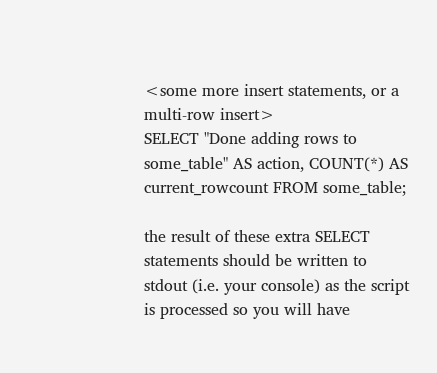<some more insert statements, or a multi-row insert>
SELECT "Done adding rows to some_table" AS action, COUNT(*) AS current_rowcount FROM some_table;

the result of these extra SELECT statements should be written to stdout (i.e. your console) as the script is processed so you will have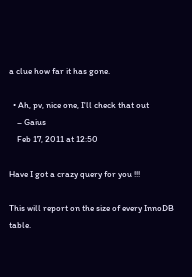a clue how far it has gone.

  • Ah, pv, nice one, I'll check that out
    – Gaius
    Feb 17, 2011 at 12:50

Have I got a crazy query for you !!!

This will report on the size of every InnoDB table.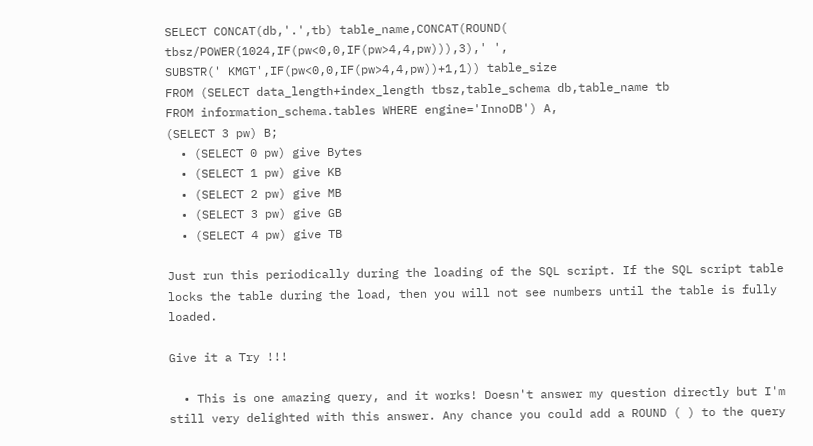SELECT CONCAT(db,'.',tb) table_name,CONCAT(ROUND(
tbsz/POWER(1024,IF(pw<0,0,IF(pw>4,4,pw))),3),' ',
SUBSTR(' KMGT',IF(pw<0,0,IF(pw>4,4,pw))+1,1)) table_size
FROM (SELECT data_length+index_length tbsz,table_schema db,table_name tb
FROM information_schema.tables WHERE engine='InnoDB') A,
(SELECT 3 pw) B;
  • (SELECT 0 pw) give Bytes
  • (SELECT 1 pw) give KB
  • (SELECT 2 pw) give MB
  • (SELECT 3 pw) give GB
  • (SELECT 4 pw) give TB

Just run this periodically during the loading of the SQL script. If the SQL script table locks the table during the load, then you will not see numbers until the table is fully loaded.

Give it a Try !!!

  • This is one amazing query, and it works! Doesn't answer my question directly but I'm still very delighted with this answer. Any chance you could add a ROUND ( ) to the query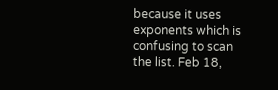because it uses exponents which is confusing to scan the list. Feb 18,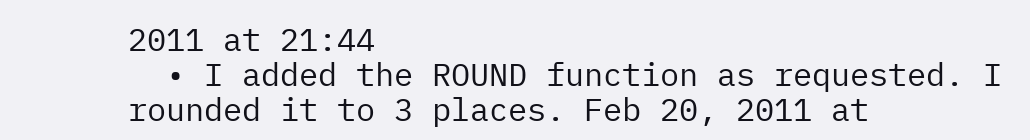2011 at 21:44
  • I added the ROUND function as requested. I rounded it to 3 places. Feb 20, 2011 at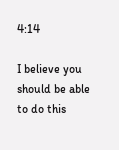4:14

I believe you should be able to do this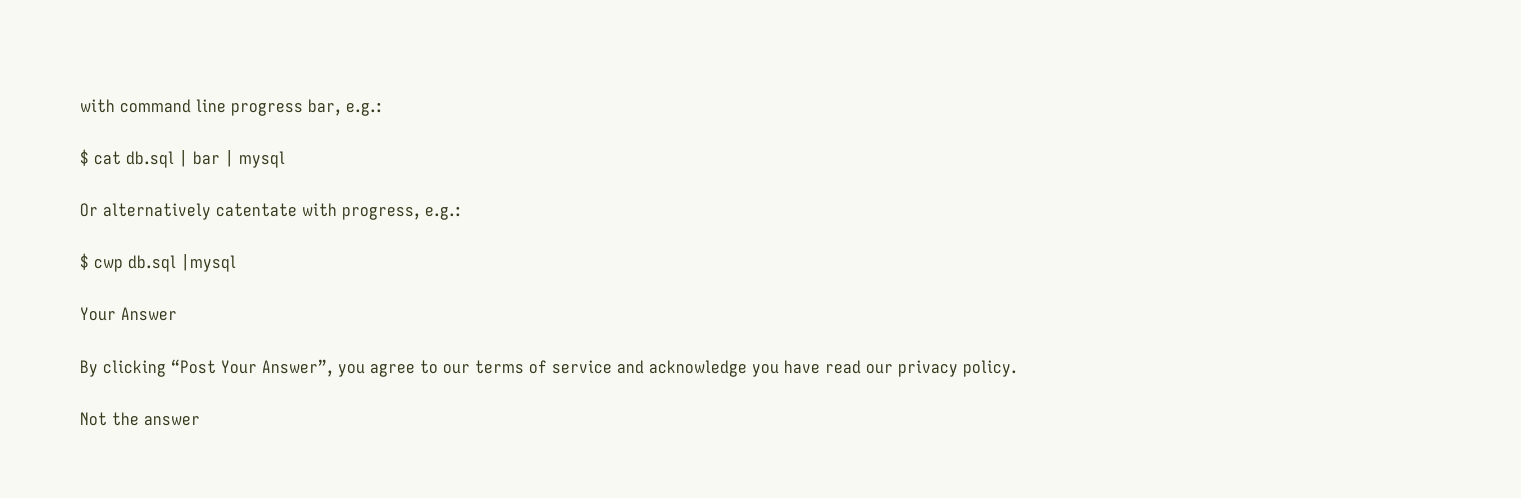with command line progress bar, e.g.:

$ cat db.sql | bar | mysql

Or alternatively catentate with progress, e.g.:

$ cwp db.sql |mysql

Your Answer

By clicking “Post Your Answer”, you agree to our terms of service and acknowledge you have read our privacy policy.

Not the answer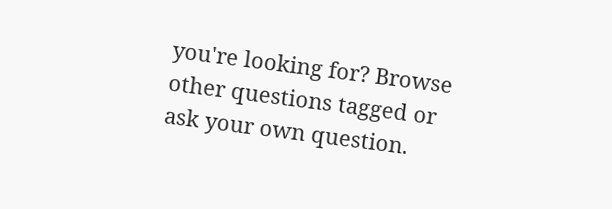you're looking for? Browse other questions tagged or ask your own question.